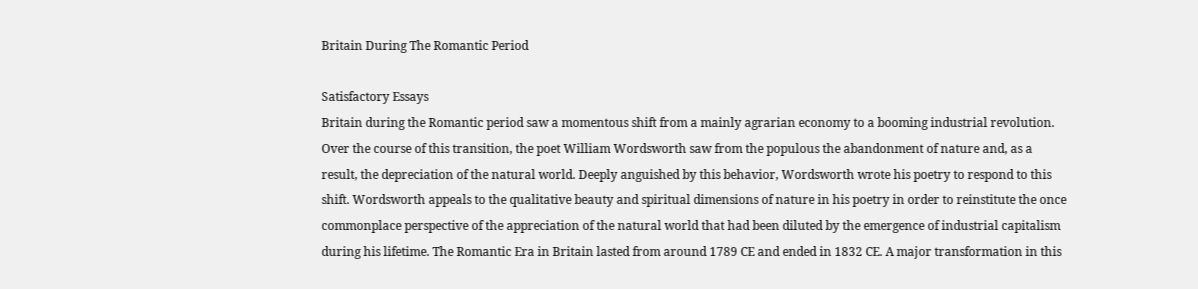Britain During The Romantic Period

Satisfactory Essays
Britain during the Romantic period saw a momentous shift from a mainly agrarian economy to a booming industrial revolution. Over the course of this transition, the poet William Wordsworth saw from the populous the abandonment of nature and, as a result, the depreciation of the natural world. Deeply anguished by this behavior, Wordsworth wrote his poetry to respond to this shift. Wordsworth appeals to the qualitative beauty and spiritual dimensions of nature in his poetry in order to reinstitute the once commonplace perspective of the appreciation of the natural world that had been diluted by the emergence of industrial capitalism during his lifetime. The Romantic Era in Britain lasted from around 1789 CE and ended in 1832 CE. A major transformation in this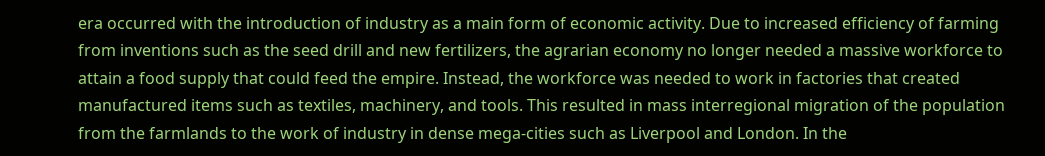era occurred with the introduction of industry as a main form of economic activity. Due to increased efficiency of farming from inventions such as the seed drill and new fertilizers, the agrarian economy no longer needed a massive workforce to attain a food supply that could feed the empire. Instead, the workforce was needed to work in factories that created manufactured items such as textiles, machinery, and tools. This resulted in mass interregional migration of the population from the farmlands to the work of industry in dense mega-cities such as Liverpool and London. In the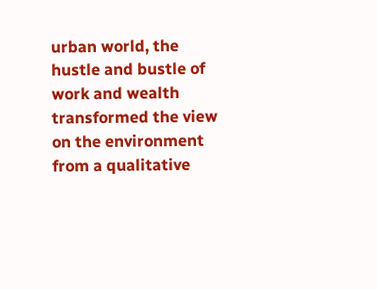urban world, the hustle and bustle of work and wealth transformed the view on the environment from a qualitative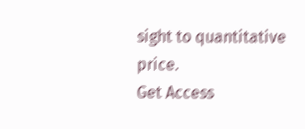sight to quantitative price.
Get Access